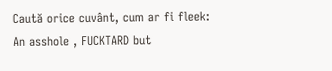Caută orice cuvânt, cum ar fi fleek:
An asshole , FUCKTARD but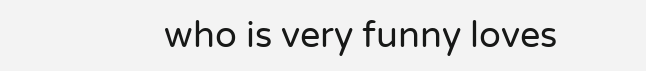who is very funny loves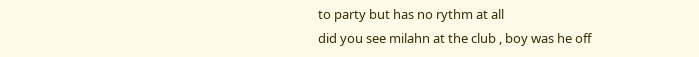to party but has no rythm at all
did you see milahn at the club , boy was he off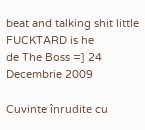beat and talking shit little FUCKTARD is he
de The Boss =] 24 Decembrie 2009

Cuvinte înrudite cu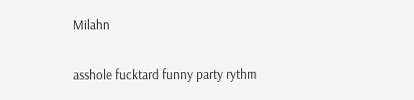Milahn

asshole fucktard funny party rythm